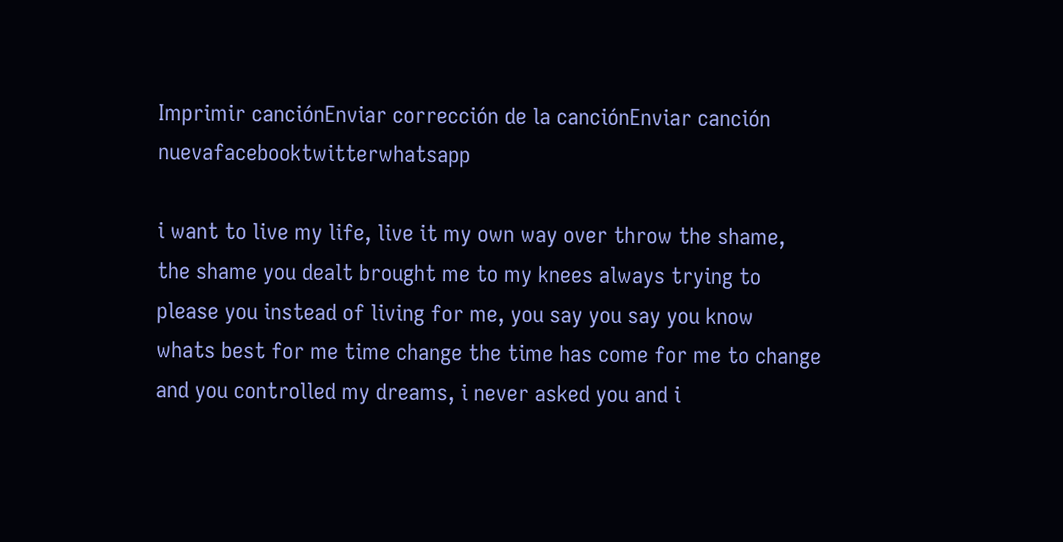Imprimir canciónEnviar corrección de la canciónEnviar canción nuevafacebooktwitterwhatsapp

i want to live my life, live it my own way over throw the shame,
the shame you dealt brought me to my knees always trying to
please you instead of living for me, you say you say you know
whats best for me time change the time has come for me to change
and you controlled my dreams, i never asked you and i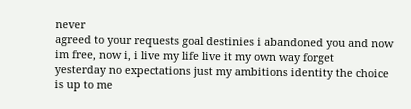never
agreed to your requests goal destinies i abandoned you and now
im free, now i, i live my life live it my own way forget
yesterday no expectations just my ambitions identity the choice
is up to me